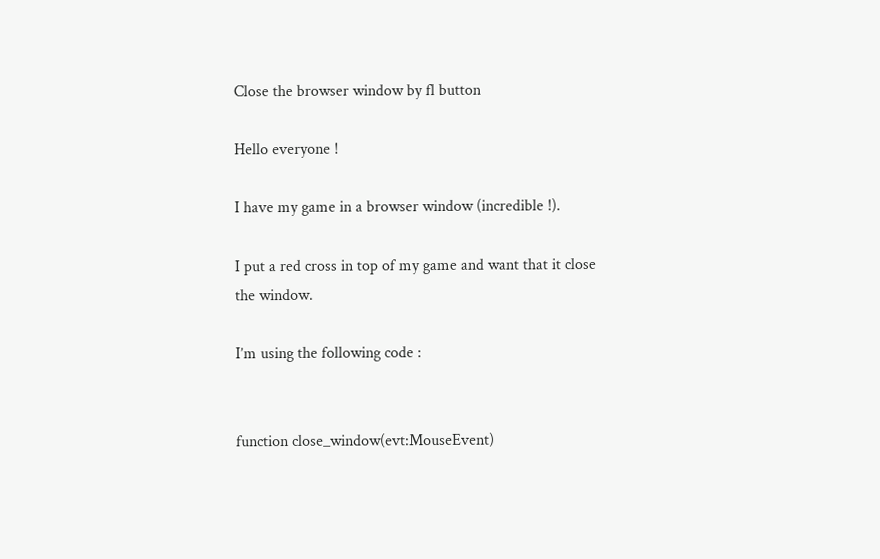Close the browser window by fl button

Hello everyone !

I have my game in a browser window (incredible !).

I put a red cross in top of my game and want that it close the window.

I’m using the following code :


function close_window(evt:MouseEvent)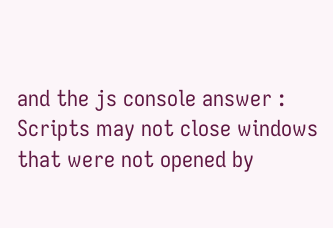and the js console answer :
Scripts may not close windows that were not opened by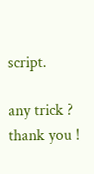script.

any trick ?
thank you !